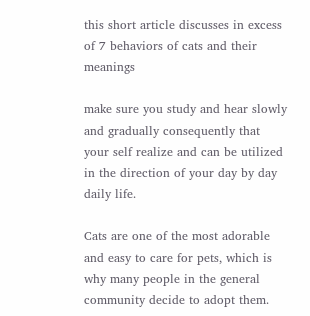this short article discusses in excess of 7 behaviors of cats and their meanings

make sure you study and hear slowly and gradually consequently that your self realize and can be utilized in the direction of your day by day daily life.

Cats are one of the most adorable and easy to care for pets, which is why many people in the general community decide to adopt them.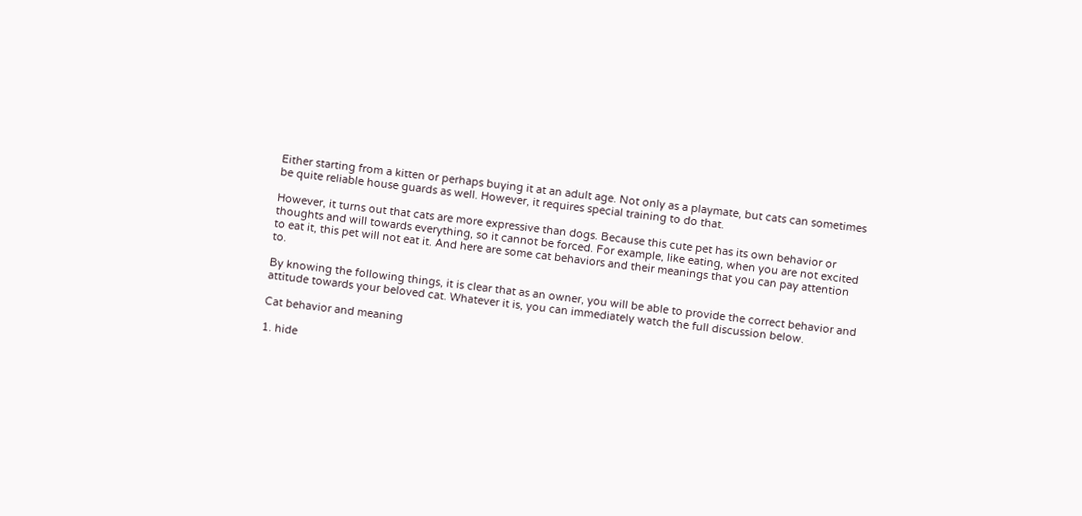Either starting from a kitten or perhaps buying it at an adult age. Not only as a playmate, but cats can sometimes be quite reliable house guards as well. However, it requires special training to do that.

However, it turns out that cats are more expressive than dogs. Because this cute pet has its own behavior or thoughts and will towards everything, so it cannot be forced. For example, like eating, when you are not excited to eat it, this pet will not eat it. And here are some cat behaviors and their meanings that you can pay attention to.

By knowing the following things, it is clear that as an owner, you will be able to provide the correct behavior and attitude towards your beloved cat. Whatever it is, you can immediately watch the full discussion below.

Cat behavior and meaning

1. hide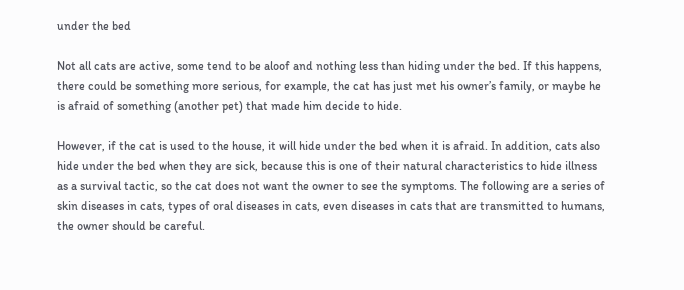under the bed

Not all cats are active, some tend to be aloof and nothing less than hiding under the bed. If this happens, there could be something more serious, for example, the cat has just met his owner’s family, or maybe he is afraid of something (another pet) that made him decide to hide.

However, if the cat is used to the house, it will hide under the bed when it is afraid. In addition, cats also hide under the bed when they are sick, because this is one of their natural characteristics to hide illness as a survival tactic, so the cat does not want the owner to see the symptoms. The following are a series of skin diseases in cats, types of oral diseases in cats, even diseases in cats that are transmitted to humans, the owner should be careful.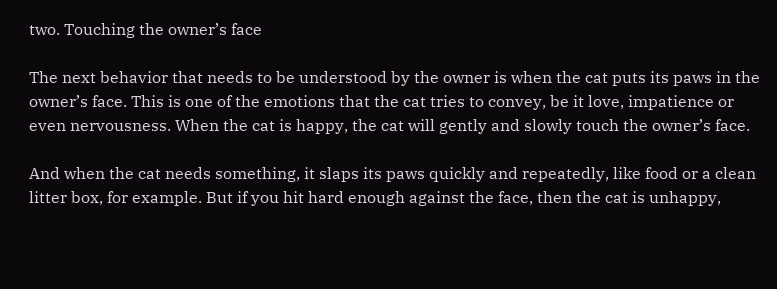two. Touching the owner’s face

The next behavior that needs to be understood by the owner is when the cat puts its paws in the owner’s face. This is one of the emotions that the cat tries to convey, be it love, impatience or even nervousness. When the cat is happy, the cat will gently and slowly touch the owner’s face.

And when the cat needs something, it slaps its paws quickly and repeatedly, like food or a clean litter box, for example. But if you hit hard enough against the face, then the cat is unhappy,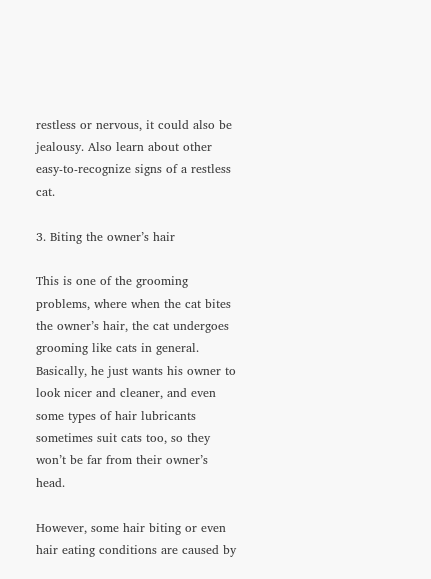restless or nervous, it could also be jealousy. Also learn about other easy-to-recognize signs of a restless cat.

3. Biting the owner’s hair

This is one of the grooming problems, where when the cat bites the owner’s hair, the cat undergoes grooming like cats in general. Basically, he just wants his owner to look nicer and cleaner, and even some types of hair lubricants sometimes suit cats too, so they won’t be far from their owner’s head.

However, some hair biting or even hair eating conditions are caused by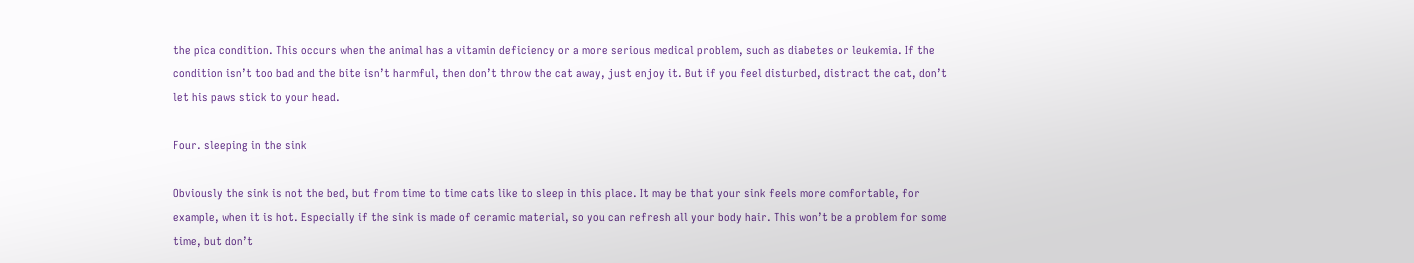the pica condition. This occurs when the animal has a vitamin deficiency or a more serious medical problem, such as diabetes or leukemia. If the condition isn’t too bad and the bite isn’t harmful, then don’t throw the cat away, just enjoy it. But if you feel disturbed, distract the cat, don’t let his paws stick to your head.

Four. sleeping in the sink

Obviously the sink is not the bed, but from time to time cats like to sleep in this place. It may be that your sink feels more comfortable, for example, when it is hot. Especially if the sink is made of ceramic material, so you can refresh all your body hair. This won’t be a problem for some time, but don’t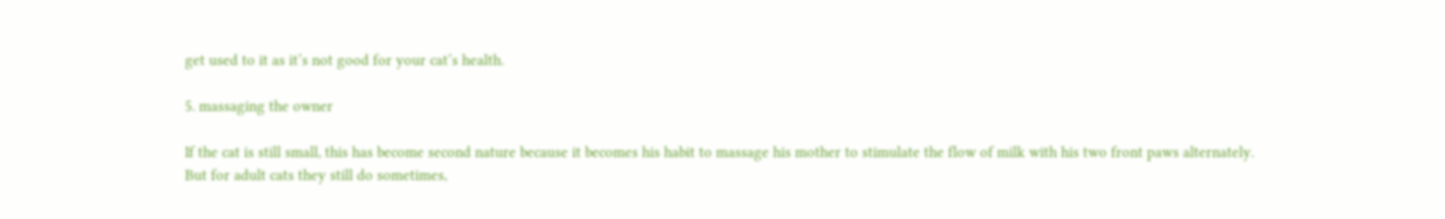get used to it as it’s not good for your cat’s health.

5. massaging the owner

If the cat is still small, this has become second nature because it becomes his habit to massage his mother to stimulate the flow of milk with his two front paws alternately. But for adult cats they still do sometimes,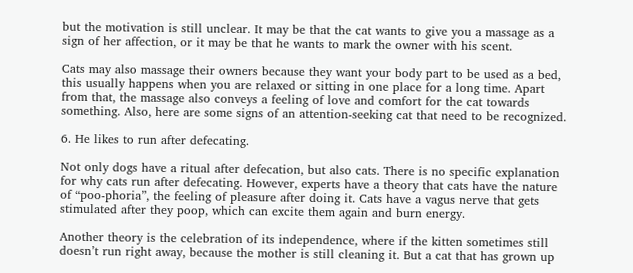but the motivation is still unclear. It may be that the cat wants to give you a massage as a sign of her affection, or it may be that he wants to mark the owner with his scent.

Cats may also massage their owners because they want your body part to be used as a bed, this usually happens when you are relaxed or sitting in one place for a long time. Apart from that, the massage also conveys a feeling of love and comfort for the cat towards something. Also, here are some signs of an attention-seeking cat that need to be recognized.

6. He likes to run after defecating.

Not only dogs have a ritual after defecation, but also cats. There is no specific explanation for why cats run after defecating. However, experts have a theory that cats have the nature of “poo-phoria”, the feeling of pleasure after doing it. Cats have a vagus nerve that gets stimulated after they poop, which can excite them again and burn energy.

Another theory is the celebration of its independence, where if the kitten sometimes still doesn’t run right away, because the mother is still cleaning it. But a cat that has grown up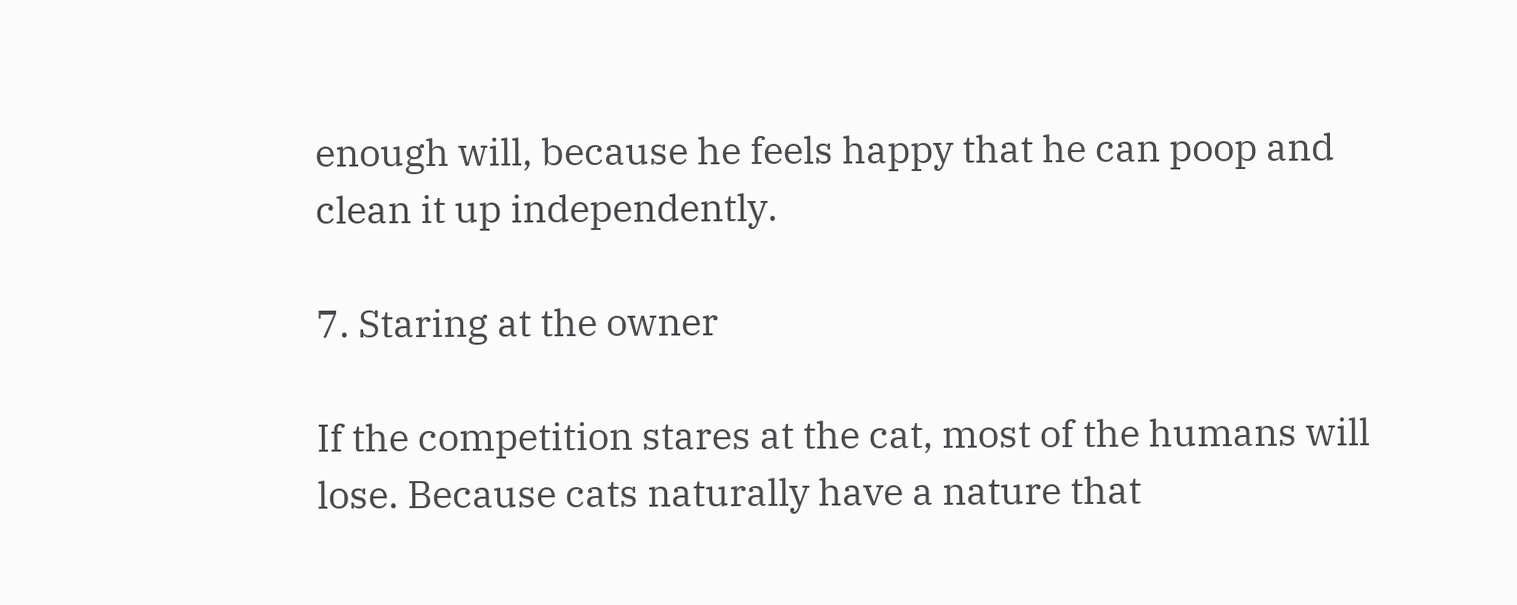enough will, because he feels happy that he can poop and clean it up independently.

7. Staring at the owner

If the competition stares at the cat, most of the humans will lose. Because cats naturally have a nature that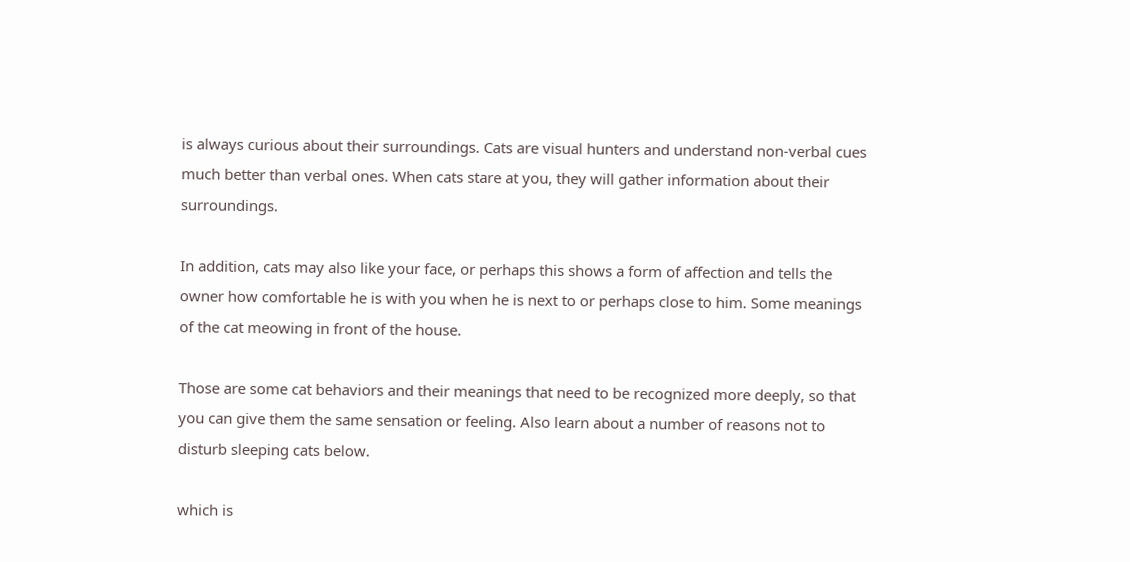is always curious about their surroundings. Cats are visual hunters and understand non-verbal cues much better than verbal ones. When cats stare at you, they will gather information about their surroundings.

In addition, cats may also like your face, or perhaps this shows a form of affection and tells the owner how comfortable he is with you when he is next to or perhaps close to him. Some meanings of the cat meowing in front of the house.

Those are some cat behaviors and their meanings that need to be recognized more deeply, so that you can give them the same sensation or feeling. Also learn about a number of reasons not to disturb sleeping cats below.

which is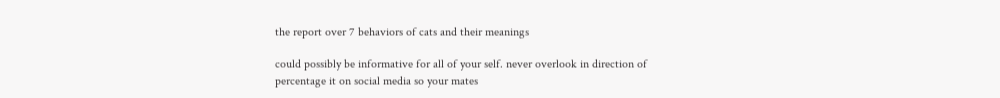the report over 7 behaviors of cats and their meanings

could possibly be informative for all of your self. never overlook in direction of percentage it on social media so your mates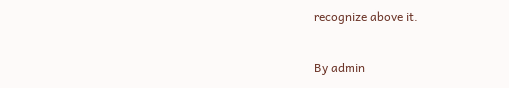recognize above it.

By admin